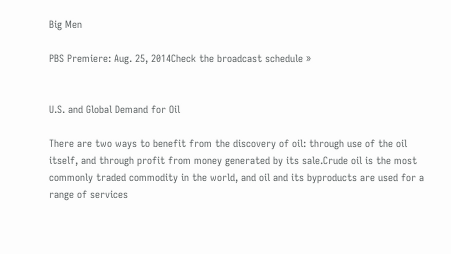Big Men

PBS Premiere: Aug. 25, 2014Check the broadcast schedule »


U.S. and Global Demand for Oil

There are two ways to benefit from the discovery of oil: through use of the oil itself, and through profit from money generated by its sale.Crude oil is the most commonly traded commodity in the world, and oil and its byproducts are used for a range of services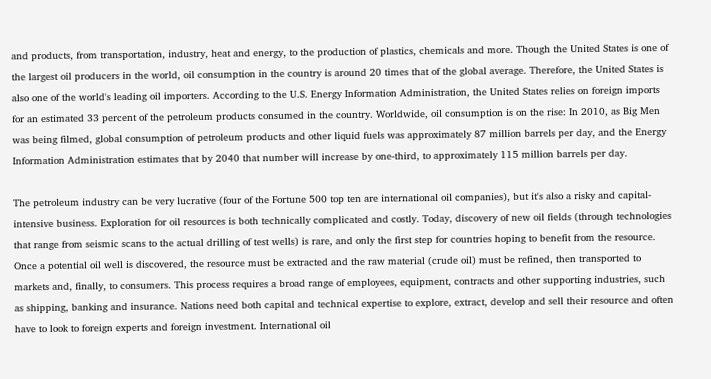and products, from transportation, industry, heat and energy, to the production of plastics, chemicals and more. Though the United States is one of the largest oil producers in the world, oil consumption in the country is around 20 times that of the global average. Therefore, the United States is also one of the world's leading oil importers. According to the U.S. Energy Information Administration, the United States relies on foreign imports for an estimated 33 percent of the petroleum products consumed in the country. Worldwide, oil consumption is on the rise: In 2010, as Big Men was being filmed, global consumption of petroleum products and other liquid fuels was approximately 87 million barrels per day, and the Energy Information Administration estimates that by 2040 that number will increase by one-third, to approximately 115 million barrels per day.

The petroleum industry can be very lucrative (four of the Fortune 500 top ten are international oil companies), but it's also a risky and capital-intensive business. Exploration for oil resources is both technically complicated and costly. Today, discovery of new oil fields (through technologies that range from seismic scans to the actual drilling of test wells) is rare, and only the first step for countries hoping to benefit from the resource. Once a potential oil well is discovered, the resource must be extracted and the raw material (crude oil) must be refined, then transported to markets and, finally, to consumers. This process requires a broad range of employees, equipment, contracts and other supporting industries, such as shipping, banking and insurance. Nations need both capital and technical expertise to explore, extract, develop and sell their resource and often have to look to foreign experts and foreign investment. International oil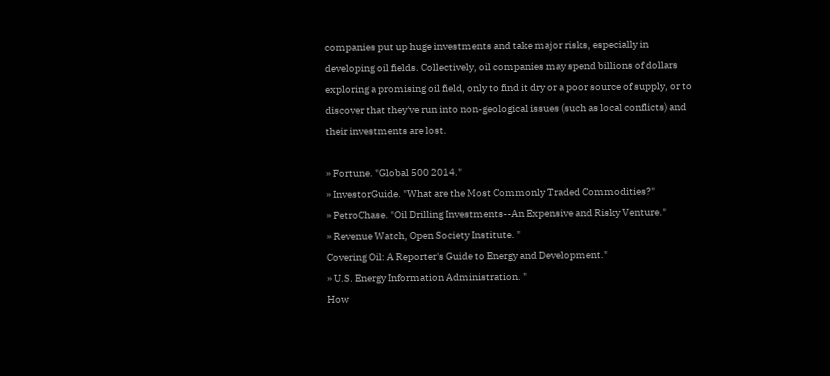companies put up huge investments and take major risks, especially in developing oil fields. Collectively, oil companies may spend billions of dollars exploring a promising oil field, only to find it dry or a poor source of supply, or to discover that they've run into non-geological issues (such as local conflicts) and their investments are lost.

» Fortune. "Global 500 2014."
» InvestorGuide. "What are the Most Commonly Traded Commodities?"
» PetroChase. "Oil Drilling Investments--An Expensive and Risky Venture."
» Revenue Watch, Open Society Institute. "
Covering Oil: A Reporter's Guide to Energy and Development."
» U.S. Energy Information Administration. "
How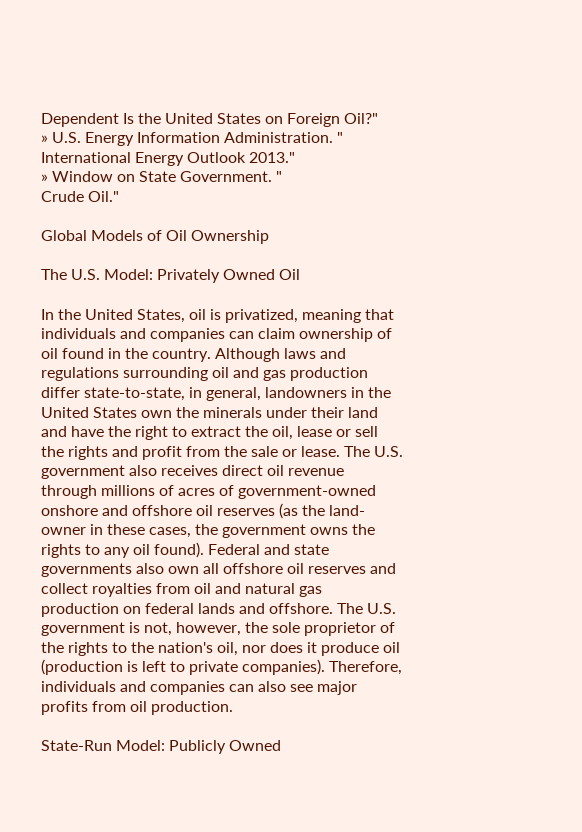Dependent Is the United States on Foreign Oil?"
» U.S. Energy Information Administration. "
International Energy Outlook 2013."
» Window on State Government. "
Crude Oil."

Global Models of Oil Ownership

The U.S. Model: Privately Owned Oil

In the United States, oil is privatized, meaning that individuals and companies can claim ownership of oil found in the country. Although laws and regulations surrounding oil and gas production differ state-to-state, in general, landowners in the United States own the minerals under their land and have the right to extract the oil, lease or sell the rights and profit from the sale or lease. The U.S. government also receives direct oil revenue through millions of acres of government-owned onshore and offshore oil reserves (as the land-owner in these cases, the government owns the rights to any oil found). Federal and state governments also own all offshore oil reserves and collect royalties from oil and natural gas production on federal lands and offshore. The U.S. government is not, however, the sole proprietor of the rights to the nation's oil, nor does it produce oil (production is left to private companies). Therefore, individuals and companies can also see major profits from oil production.

State-Run Model: Publicly Owned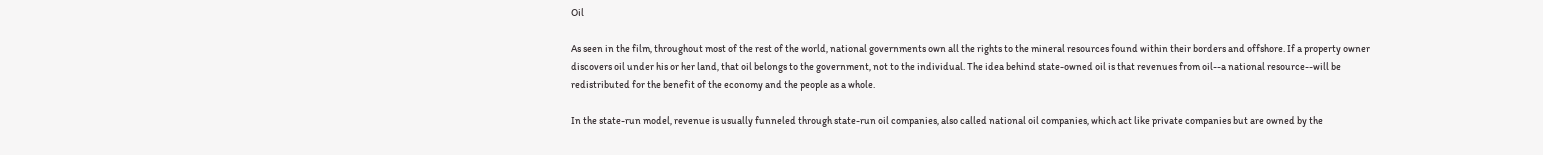Oil

As seen in the film, throughout most of the rest of the world, national governments own all the rights to the mineral resources found within their borders and offshore. If a property owner discovers oil under his or her land, that oil belongs to the government, not to the individual. The idea behind state-owned oil is that revenues from oil--a national resource--will be redistributed for the benefit of the economy and the people as a whole.

In the state-run model, revenue is usually funneled through state-run oil companies, also called national oil companies, which act like private companies but are owned by the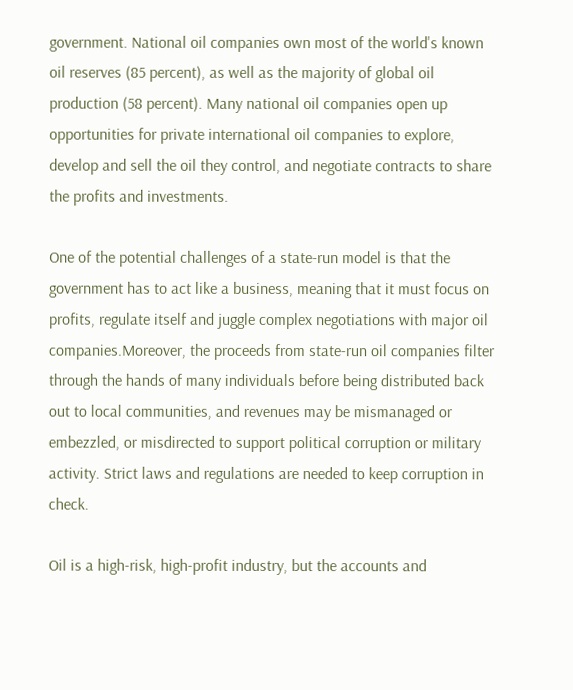government. National oil companies own most of the world's known oil reserves (85 percent), as well as the majority of global oil production (58 percent). Many national oil companies open up opportunities for private international oil companies to explore, develop and sell the oil they control, and negotiate contracts to share the profits and investments.

One of the potential challenges of a state-run model is that the government has to act like a business, meaning that it must focus on profits, regulate itself and juggle complex negotiations with major oil companies.Moreover, the proceeds from state-run oil companies filter through the hands of many individuals before being distributed back out to local communities, and revenues may be mismanaged or embezzled, or misdirected to support political corruption or military activity. Strict laws and regulations are needed to keep corruption in check.

Oil is a high-risk, high-profit industry, but the accounts and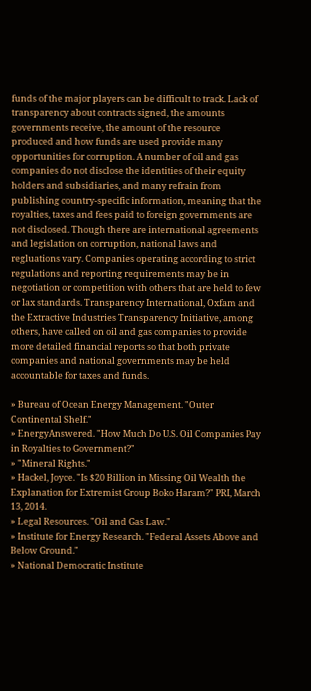funds of the major players can be difficult to track. Lack of transparency about contracts signed, the amounts governments receive, the amount of the resource produced and how funds are used provide many opportunities for corruption. A number of oil and gas companies do not disclose the identities of their equity holders and subsidiaries, and many refrain from publishing country-specific information, meaning that the royalties, taxes and fees paid to foreign governments are not disclosed. Though there are international agreements and legislation on corruption, national laws and regluations vary. Companies operating according to strict regulations and reporting requirements may be in negotiation or competition with others that are held to few or lax standards. Transparency International, Oxfam and the Extractive Industries Transparency Initiative, among others, have called on oil and gas companies to provide more detailed financial reports so that both private companies and national governments may be held accountable for taxes and funds.

» Bureau of Ocean Energy Management. "Outer Continental Shelf."
» EnergyAnswered. "How Much Do U.S. Oil Companies Pay in Royalties to Government?"
» "Mineral Rights."
» Hackel, Joyce. "Is $20 Billion in Missing Oil Wealth the Explanation for Extremist Group Boko Haram?" PRI, March 13, 2014.
» Legal Resources. "Oil and Gas Law."
» Institute for Energy Research. "Federal Assets Above and Below Ground."
» National Democratic Institute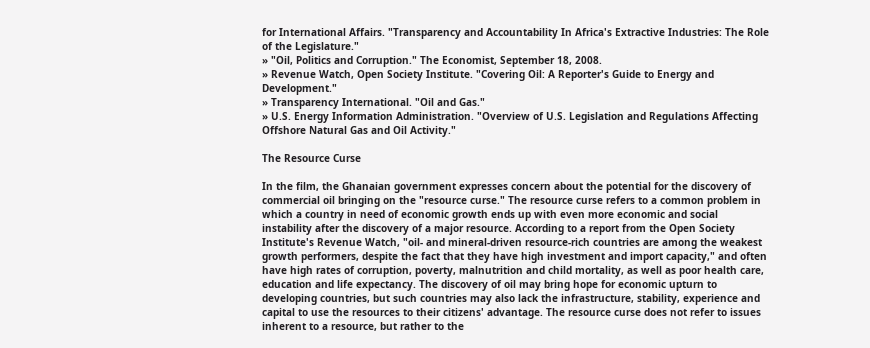for International Affairs. "Transparency and Accountability In Africa's Extractive Industries: The Role of the Legislature."
» "Oil, Politics and Corruption." The Economist, September 18, 2008.
» Revenue Watch, Open Society Institute. "Covering Oil: A Reporter's Guide to Energy and Development."
» Transparency International. "Oil and Gas."
» U.S. Energy Information Administration. "Overview of U.S. Legislation and Regulations Affecting Offshore Natural Gas and Oil Activity."

The Resource Curse

In the film, the Ghanaian government expresses concern about the potential for the discovery of commercial oil bringing on the "resource curse." The resource curse refers to a common problem in which a country in need of economic growth ends up with even more economic and social instability after the discovery of a major resource. According to a report from the Open Society Institute's Revenue Watch, "oil- and mineral-driven resource-rich countries are among the weakest growth performers, despite the fact that they have high investment and import capacity," and often have high rates of corruption, poverty, malnutrition and child mortality, as well as poor health care, education and life expectancy. The discovery of oil may bring hope for economic upturn to developing countries, but such countries may also lack the infrastructure, stability, experience and capital to use the resources to their citizens' advantage. The resource curse does not refer to issues inherent to a resource, but rather to the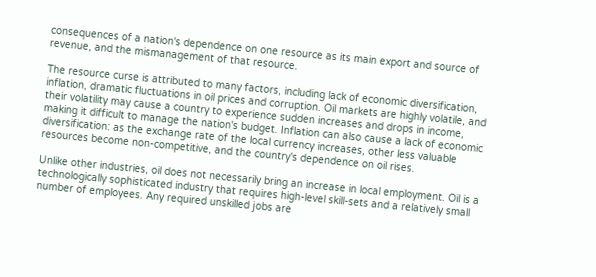consequences of a nation's dependence on one resource as its main export and source of revenue, and the mismanagement of that resource.

The resource curse is attributed to many factors, including lack of economic diversification, inflation, dramatic fluctuations in oil prices and corruption. Oil markets are highly volatile, and their volatility may cause a country to experience sudden increases and drops in income, making it difficult to manage the nation's budget. Inflation can also cause a lack of economic diversification: as the exchange rate of the local currency increases, other less valuable resources become non-competitive, and the country's dependence on oil rises.

Unlike other industries, oil does not necessarily bring an increase in local employment. Oil is a technologically sophisticated industry that requires high-level skill-sets and a relatively small number of employees. Any required unskilled jobs are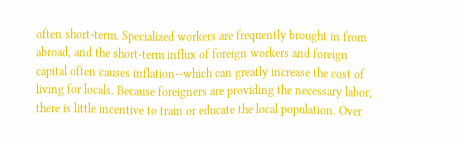often short-term. Specialized workers are frequently brought in from abroad, and the short-term influx of foreign workers and foreign capital often causes inflation--which can greatly increase the cost of living for locals. Because foreigners are providing the necessary labor, there is little incentive to train or educate the local population. Over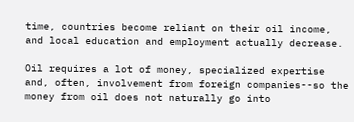time, countries become reliant on their oil income, and local education and employment actually decrease.

Oil requires a lot of money, specialized expertise and, often, involvement from foreign companies--so the money from oil does not naturally go into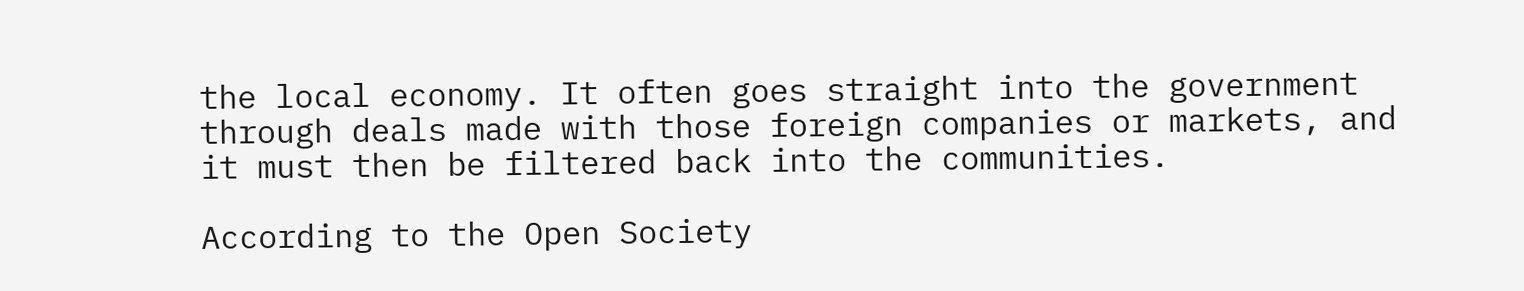the local economy. It often goes straight into the government through deals made with those foreign companies or markets, and it must then be filtered back into the communities.

According to the Open Society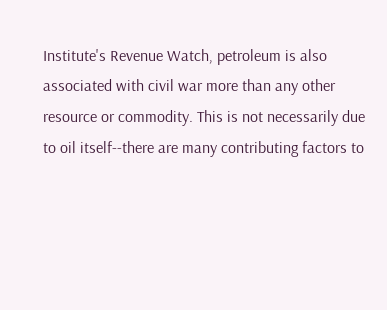Institute's Revenue Watch, petroleum is also associated with civil war more than any other resource or commodity. This is not necessarily due to oil itself--there are many contributing factors to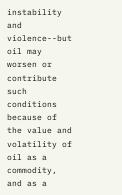instability and violence--but oil may worsen or contribute such conditions because of the value and volatility of oil as a commodity, and as a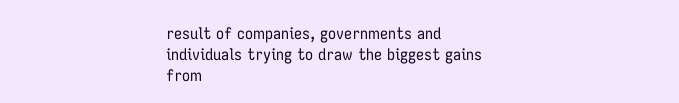result of companies, governments and individuals trying to draw the biggest gains from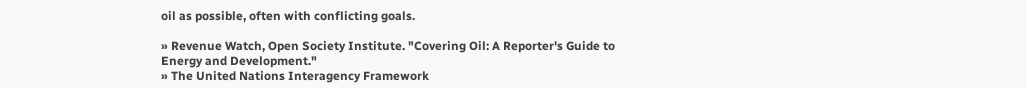oil as possible, often with conflicting goals.

» Revenue Watch, Open Society Institute. "Covering Oil: A Reporter's Guide to Energy and Development."
» The United Nations Interagency Framework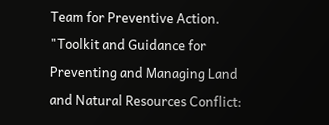Team for Preventive Action. "Toolkit and Guidance for Preventing and Managing Land and Natural Resources Conflict: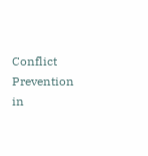Conflict Prevention in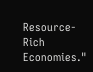Resource-Rich Economies."